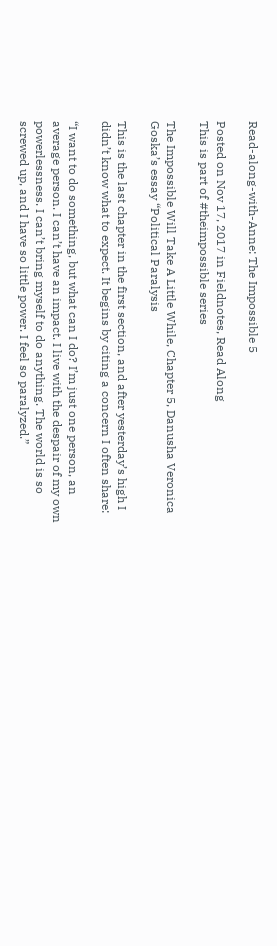Read-along-with-Anne: The Impossible 5

Posted on Nov 17, 2017 in Fieldnotes, Read Along
This is part of #theimpossible series

The Impossible Will Take A Little While, Chapter 5, Danusha Veronica Goska’s essay “Political Paralysis

This is the last chapter in the first section, and after yesterday’s high I didn’t know what to expect. It begins by citing a concern I often share:

“I want to do something, but what can I do? I’m just one person, an average person. I can’t have an impact. I live with the despair of my own powerlessness. I can’t bring myself to do anything. The world is so screwed up, and I have so little power. I feel so paralyzed.”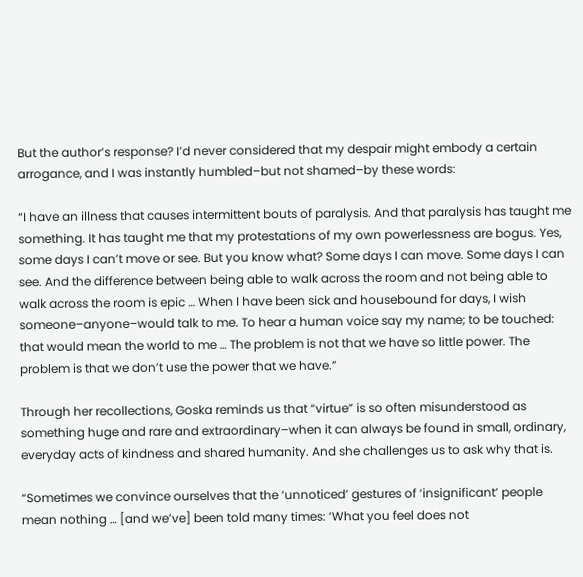But the author’s response? I’d never considered that my despair might embody a certain arrogance, and I was instantly humbled–but not shamed–by these words:

“I have an illness that causes intermittent bouts of paralysis. And that paralysis has taught me something. It has taught me that my protestations of my own powerlessness are bogus. Yes, some days I can’t move or see. But you know what? Some days I can move. Some days I can see. And the difference between being able to walk across the room and not being able to walk across the room is epic … When I have been sick and housebound for days, I wish someone–anyone–would talk to me. To hear a human voice say my name; to be touched: that would mean the world to me … The problem is not that we have so little power. The problem is that we don’t use the power that we have.”

Through her recollections, Goska reminds us that “virtue” is so often misunderstood as something huge and rare and extraordinary–when it can always be found in small, ordinary, everyday acts of kindness and shared humanity. And she challenges us to ask why that is.

“Sometimes we convince ourselves that the ‘unnoticed’ gestures of ‘insignificant’ people mean nothing … [and we’ve] been told many times: ‘What you feel does not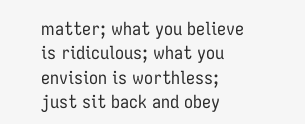matter; what you believe is ridiculous; what you envision is worthless; just sit back and obey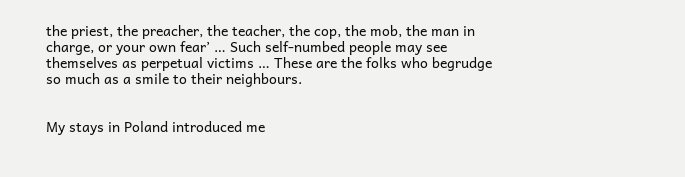the priest, the preacher, the teacher, the cop, the mob, the man in charge, or your own fear’ … Such self-numbed people may see themselves as perpetual victims … These are the folks who begrudge so much as a smile to their neighbours.


My stays in Poland introduced me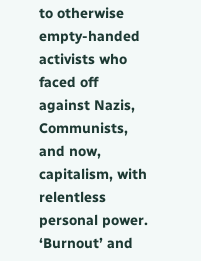to otherwise empty-handed activists who faced off against Nazis, Communists, and now, capitalism, with relentless personal power. ‘Burnout’ and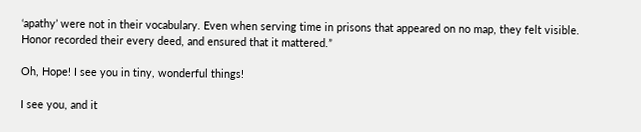‘apathy’ were not in their vocabulary. Even when serving time in prisons that appeared on no map, they felt visible. Honor recorded their every deed, and ensured that it mattered.”

Oh, Hope! I see you in tiny, wonderful things!

I see you, and it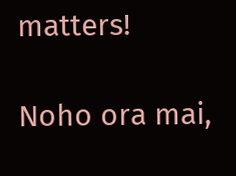matters!

Noho ora mai,